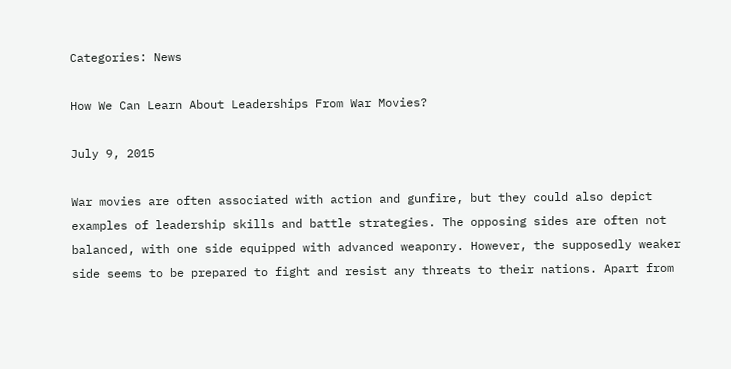Categories: News

How We Can Learn About Leaderships From War Movies?

July 9, 2015

War movies are often associated with action and gunfire, but they could also depict examples of leadership skills and battle strategies. The opposing sides are often not balanced, with one side equipped with advanced weaponry. However, the supposedly weaker side seems to be prepared to fight and resist any threats to their nations. Apart from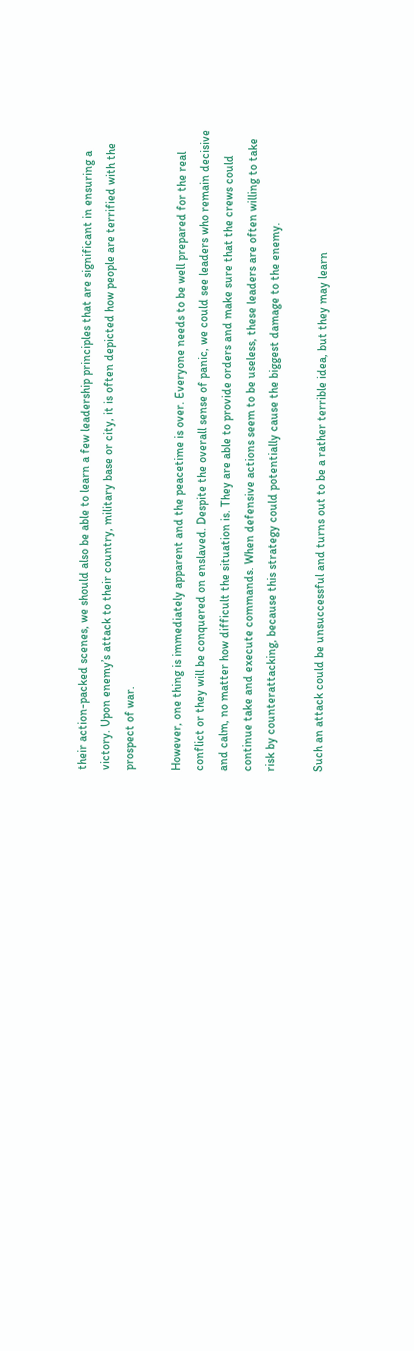their action-packed scenes, we should also be able to learn a few leadership principles that are significant in ensuring a victory. Upon enemy’s attack to their country, military base or city, it is often depicted how people are terrified with the prospect of war.

However, one thing is immediately apparent and the peacetime is over. Everyone needs to be well prepared for the real conflict or they will be conquered on enslaved. Despite the overall sense of panic, we could see leaders who remain decisive and calm, no matter how difficult the situation is. They are able to provide orders and make sure that the crews could continue take and execute commands. When defensive actions seem to be useless, these leaders are often willing to take risk by counterattacking, because this strategy could potentially cause the biggest damage to the enemy.

Such an attack could be unsuccessful and turns out to be a rather terrible idea, but they may learn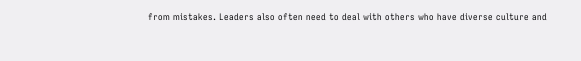from mistakes. Leaders also often need to deal with others who have diverse culture and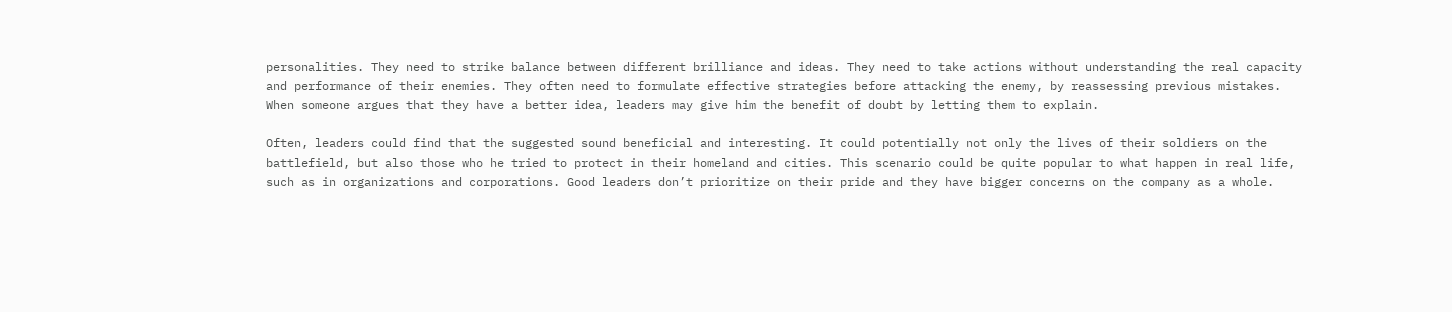personalities. They need to strike balance between different brilliance and ideas. They need to take actions without understanding the real capacity and performance of their enemies. They often need to formulate effective strategies before attacking the enemy, by reassessing previous mistakes. When someone argues that they have a better idea, leaders may give him the benefit of doubt by letting them to explain.

Often, leaders could find that the suggested sound beneficial and interesting. It could potentially not only the lives of their soldiers on the battlefield, but also those who he tried to protect in their homeland and cities. This scenario could be quite popular to what happen in real life, such as in organizations and corporations. Good leaders don’t prioritize on their pride and they have bigger concerns on the company as a whole.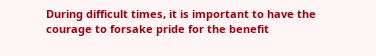During difficult times, it is important to have the courage to forsake pride for the benefit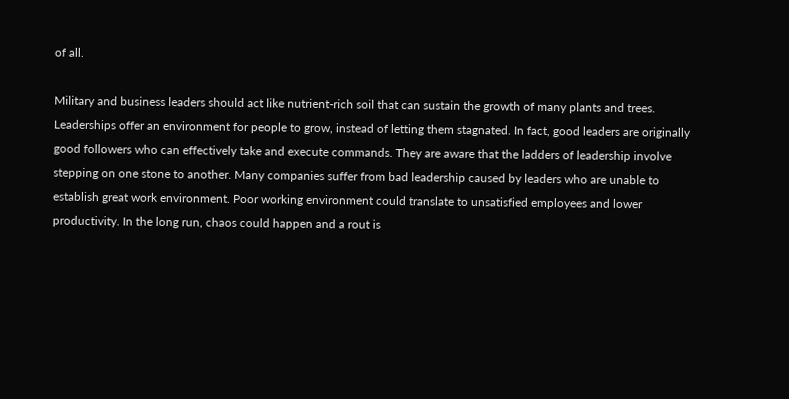of all.

Military and business leaders should act like nutrient-rich soil that can sustain the growth of many plants and trees. Leaderships offer an environment for people to grow, instead of letting them stagnated. In fact, good leaders are originally good followers who can effectively take and execute commands. They are aware that the ladders of leadership involve stepping on one stone to another. Many companies suffer from bad leadership caused by leaders who are unable to establish great work environment. Poor working environment could translate to unsatisfied employees and lower productivity. In the long run, chaos could happen and a rout is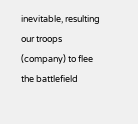inevitable, resulting our troops (company) to flee the battlefield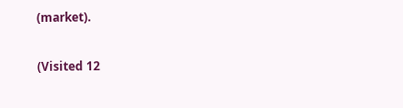(market).

(Visited 12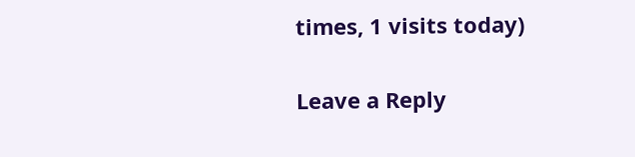times, 1 visits today)

Leave a Reply